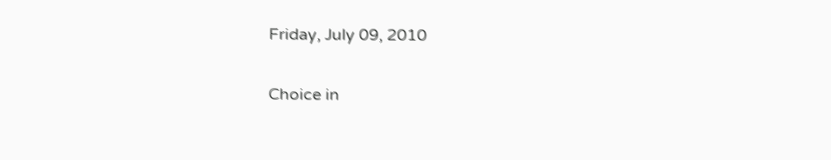Friday, July 09, 2010

Choice in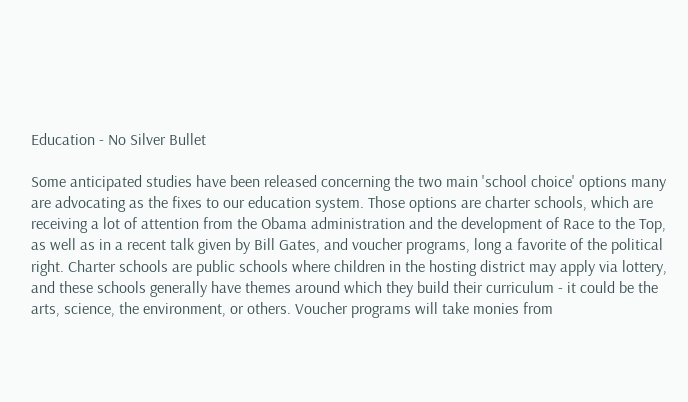Education - No Silver Bullet

Some anticipated studies have been released concerning the two main 'school choice' options many are advocating as the fixes to our education system. Those options are charter schools, which are receiving a lot of attention from the Obama administration and the development of Race to the Top, as well as in a recent talk given by Bill Gates, and voucher programs, long a favorite of the political right. Charter schools are public schools where children in the hosting district may apply via lottery, and these schools generally have themes around which they build their curriculum - it could be the arts, science, the environment, or others. Voucher programs will take monies from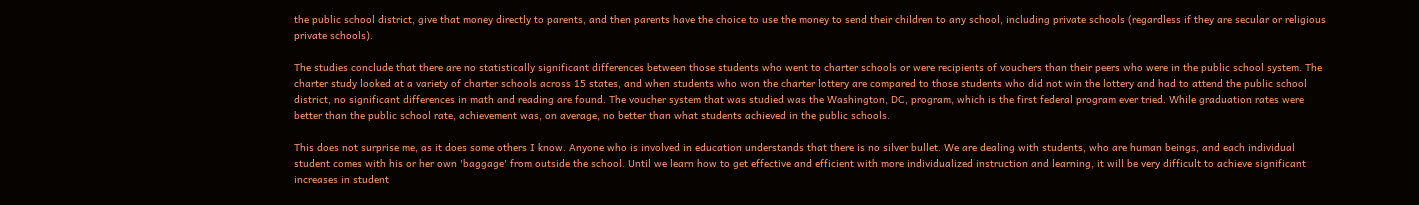the public school district, give that money directly to parents, and then parents have the choice to use the money to send their children to any school, including private schools (regardless if they are secular or religious private schools).

The studies conclude that there are no statistically significant differences between those students who went to charter schools or were recipients of vouchers than their peers who were in the public school system. The charter study looked at a variety of charter schools across 15 states, and when students who won the charter lottery are compared to those students who did not win the lottery and had to attend the public school district, no significant differences in math and reading are found. The voucher system that was studied was the Washington, DC, program, which is the first federal program ever tried. While graduation rates were better than the public school rate, achievement was, on average, no better than what students achieved in the public schools.

This does not surprise me, as it does some others I know. Anyone who is involved in education understands that there is no silver bullet. We are dealing with students, who are human beings, and each individual student comes with his or her own 'baggage' from outside the school. Until we learn how to get effective and efficient with more individualized instruction and learning, it will be very difficult to achieve significant increases in student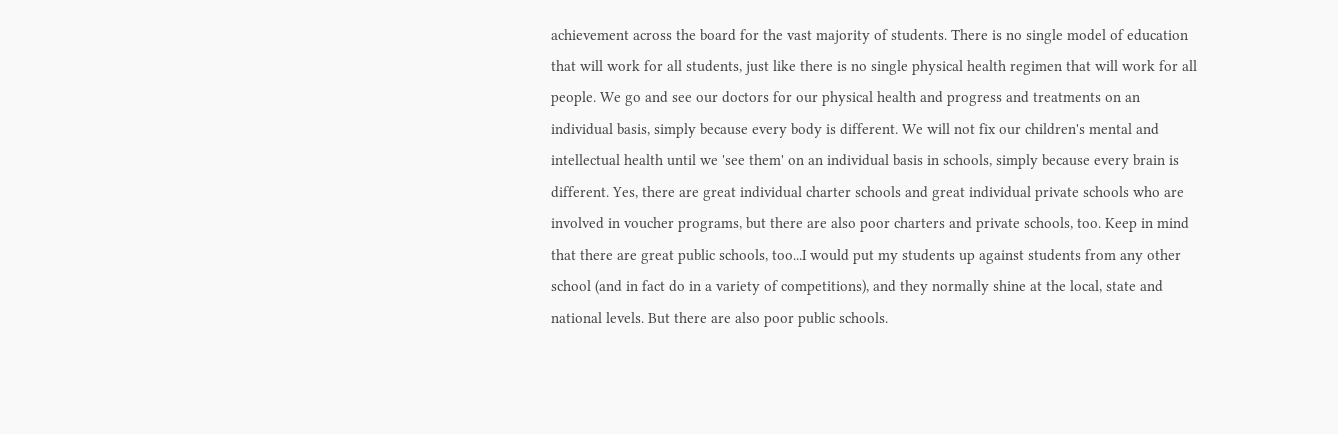achievement across the board for the vast majority of students. There is no single model of education that will work for all students, just like there is no single physical health regimen that will work for all people. We go and see our doctors for our physical health and progress and treatments on an individual basis, simply because every body is different. We will not fix our children's mental and intellectual health until we 'see them' on an individual basis in schools, simply because every brain is different. Yes, there are great individual charter schools and great individual private schools who are involved in voucher programs, but there are also poor charters and private schools, too. Keep in mind that there are great public schools, too...I would put my students up against students from any other school (and in fact do in a variety of competitions), and they normally shine at the local, state and national levels. But there are also poor public schools.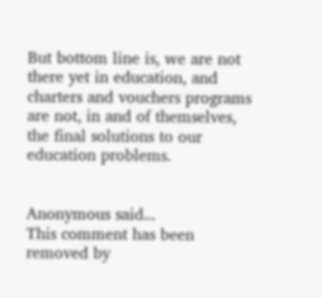But bottom line is, we are not there yet in education, and charters and vouchers programs are not, in and of themselves, the final solutions to our education problems.


Anonymous said...
This comment has been removed by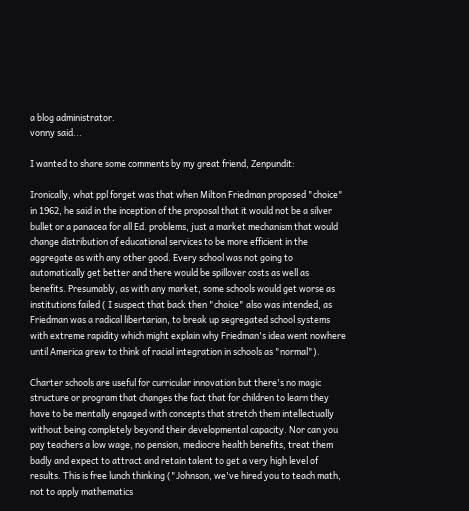a blog administrator.
vonny said...

I wanted to share some comments by my great friend, Zenpundit:

Ironically, what ppl forget was that when Milton Friedman proposed "choice" in 1962, he said in the inception of the proposal that it would not be a silver bullet or a panacea for all Ed. problems, just a market mechanism that would change distribution of educational services to be more efficient in the aggregate as with any other good. Every school was not going to automatically get better and there would be spillover costs as well as benefits. Presumably, as with any market, some schools would get worse as institutions failed ( I suspect that back then "choice" also was intended, as Friedman was a radical libertarian, to break up segregated school systems with extreme rapidity which might explain why Friedman's idea went nowhere until America grew to think of racial integration in schools as "normal").

Charter schools are useful for curricular innovation but there's no magic structure or program that changes the fact that for children to learn they have to be mentally engaged with concepts that stretch them intellectually without being completely beyond their developmental capacity. Nor can you pay teachers a low wage, no pension, mediocre health benefits, treat them badly and expect to attract and retain talent to get a very high level of results. This is free lunch thinking ("Johnson, we've hired you to teach math, not to apply mathematics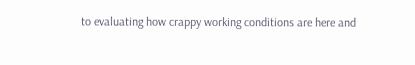to evaluating how crappy working conditions are here and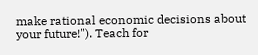make rational economic decisions about your future!"). Teach for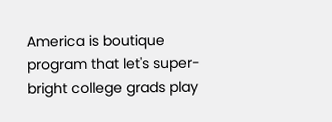America is boutique program that let's super-bright college grads play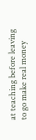at teaching before leaving to go make real money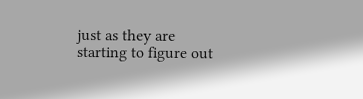just as they are starting to figure out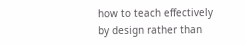how to teach effectively by design rather than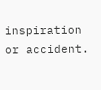inspiration or accident.